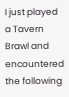I just played a Tavern Brawl and encountered the following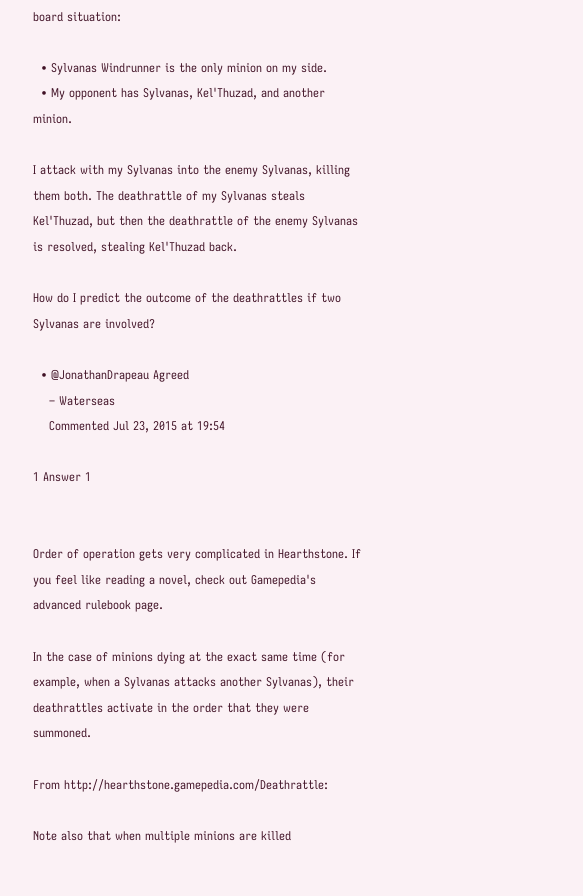board situation:

  • Sylvanas Windrunner is the only minion on my side.
  • My opponent has Sylvanas, Kel'Thuzad, and another minion.

I attack with my Sylvanas into the enemy Sylvanas, killing them both. The deathrattle of my Sylvanas steals Kel'Thuzad, but then the deathrattle of the enemy Sylvanas is resolved, stealing Kel'Thuzad back.

How do I predict the outcome of the deathrattles if two Sylvanas are involved?

  • @JonathanDrapeau Agreed
    – Waterseas
    Commented Jul 23, 2015 at 19:54

1 Answer 1


Order of operation gets very complicated in Hearthstone. If you feel like reading a novel, check out Gamepedia's advanced rulebook page.

In the case of minions dying at the exact same time (for example, when a Sylvanas attacks another Sylvanas), their deathrattles activate in the order that they were summoned.

From http://hearthstone.gamepedia.com/Deathrattle:

Note also that when multiple minions are killed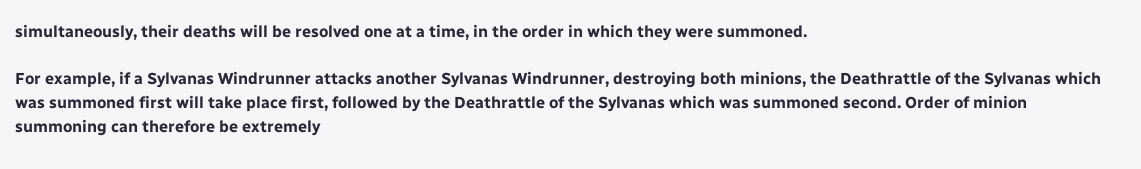simultaneously, their deaths will be resolved one at a time, in the order in which they were summoned.

For example, if a Sylvanas Windrunner attacks another Sylvanas Windrunner, destroying both minions, the Deathrattle of the Sylvanas which was summoned first will take place first, followed by the Deathrattle of the Sylvanas which was summoned second. Order of minion summoning can therefore be extremely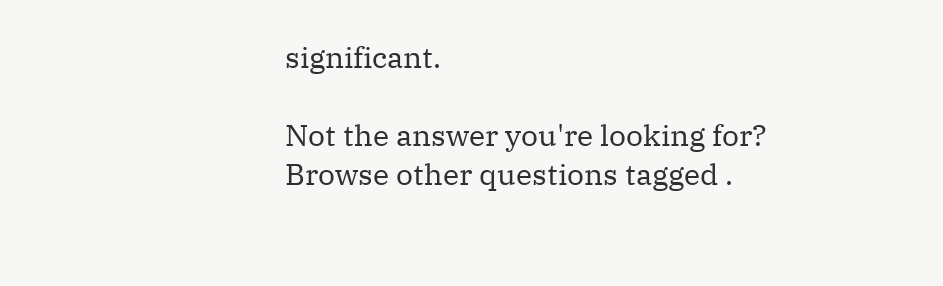significant.

Not the answer you're looking for? Browse other questions tagged .